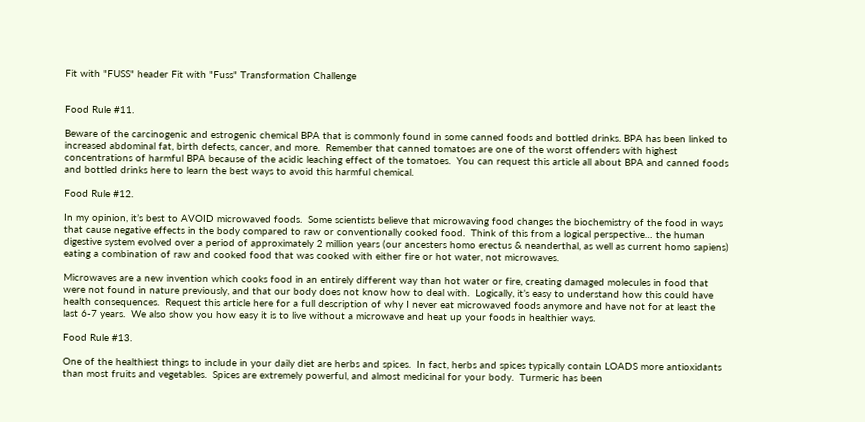Fit with "FUSS" header Fit with "Fuss" Transformation Challenge


Food Rule #11.

Beware of the carcinogenic and estrogenic chemical BPA that is commonly found in some canned foods and bottled drinks. BPA has been linked to increased abdominal fat, birth defects, cancer, and more.  Remember that canned tomatoes are one of the worst offenders with highest concentrations of harmful BPA because of the acidic leaching effect of the tomatoes.  You can request this article all about BPA and canned foods and bottled drinks here to learn the best ways to avoid this harmful chemical.

Food Rule #12.

In my opinion, it’s best to AVOID microwaved foods.  Some scientists believe that microwaving food changes the biochemistry of the food in ways that cause negative effects in the body compared to raw or conventionally cooked food.  Think of this from a logical perspective… the human digestive system evolved over a period of approximately 2 million years (our ancesters homo erectus & neanderthal, as well as current homo sapiens) eating a combination of raw and cooked food that was cooked with either fire or hot water, not microwaves.

Microwaves are a new invention which cooks food in an entirely different way than hot water or fire, creating damaged molecules in food that were not found in nature previously, and that our body does not know how to deal with.  Logically, it’s easy to understand how this could have health consequences.  Request this article here for a full description of why I never eat microwaved foods anymore and have not for at least the last 6-7 years.  We also show you how easy it is to live without a microwave and heat up your foods in healthier ways.

Food Rule #13.

One of the healthiest things to include in your daily diet are herbs and spices.  In fact, herbs and spices typically contain LOADS more antioxidants than most fruits and vegetables.  Spices are extremely powerful, and almost medicinal for your body.  Turmeric has been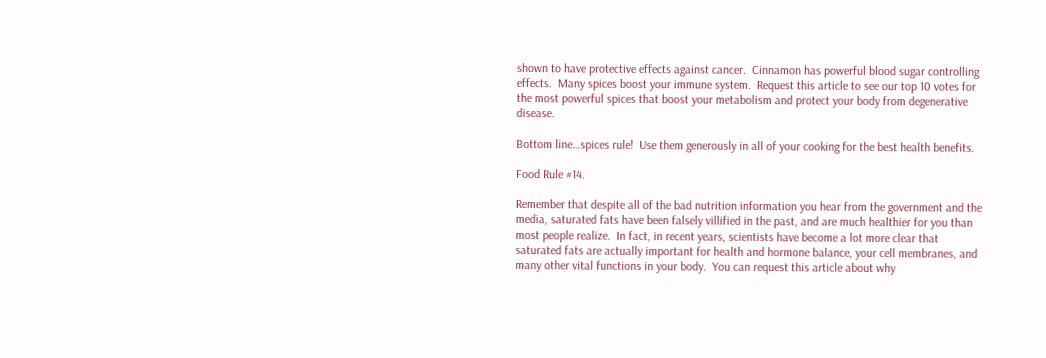shown to have protective effects against cancer.  Cinnamon has powerful blood sugar controlling effects.  Many spices boost your immune system.  Request this article to see our top 10 votes for the most powerful spices that boost your metabolism and protect your body from degenerative disease.

Bottom line…spices rule!  Use them generously in all of your cooking for the best health benefits.

Food Rule #14.

Remember that despite all of the bad nutrition information you hear from the government and the media, saturated fats have been falsely villified in the past, and are much healthier for you than most people realize.  In fact, in recent years, scientists have become a lot more clear that saturated fats are actually important for health and hormone balance, your cell membranes, and many other vital functions in your body.  You can request this article about why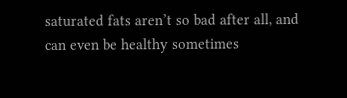saturated fats aren’t so bad after all, and can even be healthy sometimes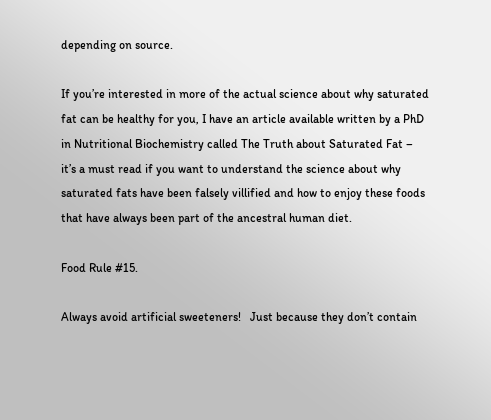depending on source.

If you’re interested in more of the actual science about why saturated fat can be healthy for you, I have an article available written by a PhD in Nutritional Biochemistry called The Truth about Saturated Fat – it’s a must read if you want to understand the science about why saturated fats have been falsely villified and how to enjoy these foods that have always been part of the ancestral human diet.

Food Rule #15.

Always avoid artificial sweeteners!   Just because they don’t contain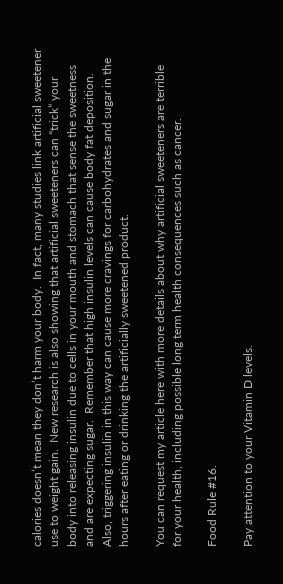calories doesn’t mean they don’t harm your body.  In fact, many studies link artificial sweetener use to weight gain.  New research is also showing that artificial sweeteners can “trick” your body into releasing insulin due to cells in your mouth and stomach that sense the sweetness and are expecting sugar.  Remember that high insulin levels can cause body fat deposition. Also, triggering insulin in this way can cause more cravings for carbohydrates and sugar in the hours after eating or drinking the artificially sweetened product.

You can request my article here with more details about why artificial sweeteners are terrible for your health, including possible long term health consequences such as cancer.

Food Rule #16.

Pay attention to your Vitamin D levels.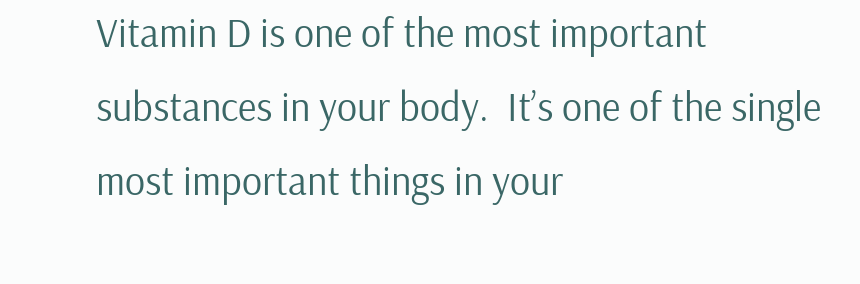Vitamin D is one of the most important substances in your body.  It’s one of the single most important things in your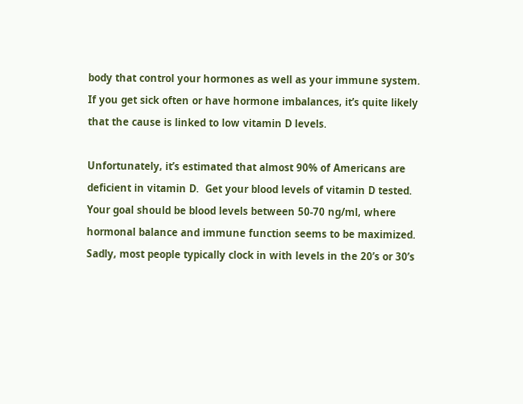body that control your hormones as well as your immune system.  If you get sick often or have hormone imbalances, it’s quite likely that the cause is linked to low vitamin D levels.

Unfortunately, it’s estimated that almost 90% of Americans are deficient in vitamin D.  Get your blood levels of vitamin D tested.  Your goal should be blood levels between 50-70 ng/ml, where hormonal balance and immune function seems to be maximized.  Sadly, most people typically clock in with levels in the 20’s or 30’s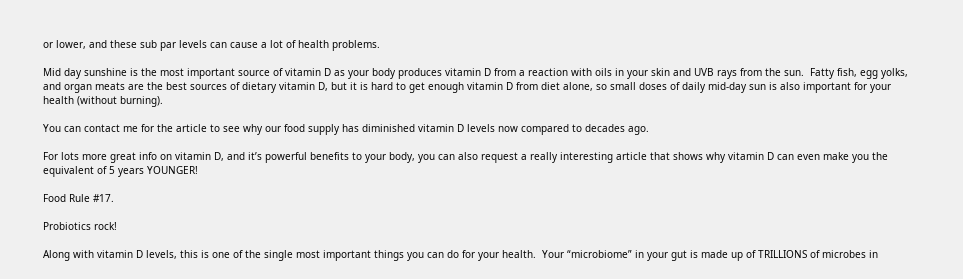or lower, and these sub par levels can cause a lot of health problems.

Mid day sunshine is the most important source of vitamin D as your body produces vitamin D from a reaction with oils in your skin and UVB rays from the sun.  Fatty fish, egg yolks, and organ meats are the best sources of dietary vitamin D, but it is hard to get enough vitamin D from diet alone, so small doses of daily mid-day sun is also important for your health (without burning).

You can contact me for the article to see why our food supply has diminished vitamin D levels now compared to decades ago.

For lots more great info on vitamin D, and it’s powerful benefits to your body, you can also request a really interesting article that shows why vitamin D can even make you the equivalent of 5 years YOUNGER!

Food Rule #17.

Probiotics rock!

Along with vitamin D levels, this is one of the single most important things you can do for your health.  Your “microbiome” in your gut is made up of TRILLIONS of microbes in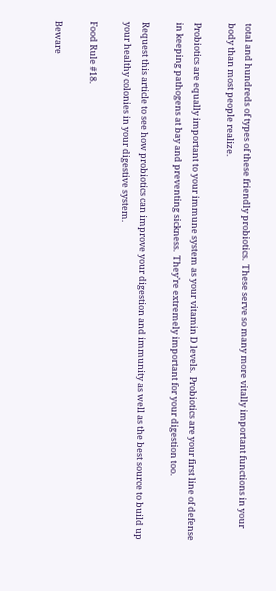total and hundreds of types of these friendly probiotics.  These serve so many more vitally important functions in your body than most people realize.

Probiotics are equally important to your immune system as your vitamin D levels.  Probiotics are your first line of defense in keeping pathogens at bay and preventing sickness.  They’re extremely important for your digestion too.

Request this article to see how probiotics can improve your digestion and immunity as well as the best source to build up your healthy colonies in your digestive system.

Food Rule #18.

Beware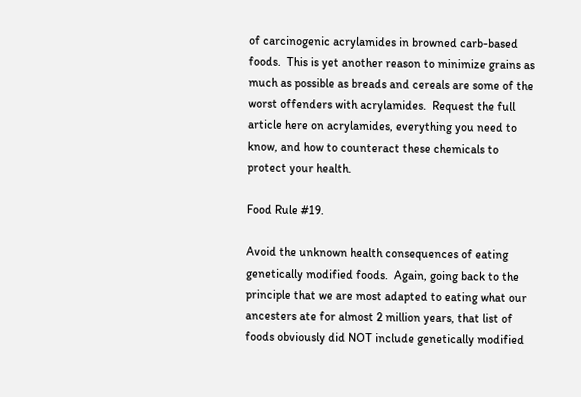of carcinogenic acrylamides in browned carb-based foods.  This is yet another reason to minimize grains as much as possible as breads and cereals are some of the worst offenders with acrylamides.  Request the full article here on acrylamides, everything you need to know, and how to counteract these chemicals to protect your health.

Food Rule #19.

Avoid the unknown health consequences of eating genetically modified foods.  Again, going back to the principle that we are most adapted to eating what our ancesters ate for almost 2 million years, that list of foods obviously did NOT include genetically modified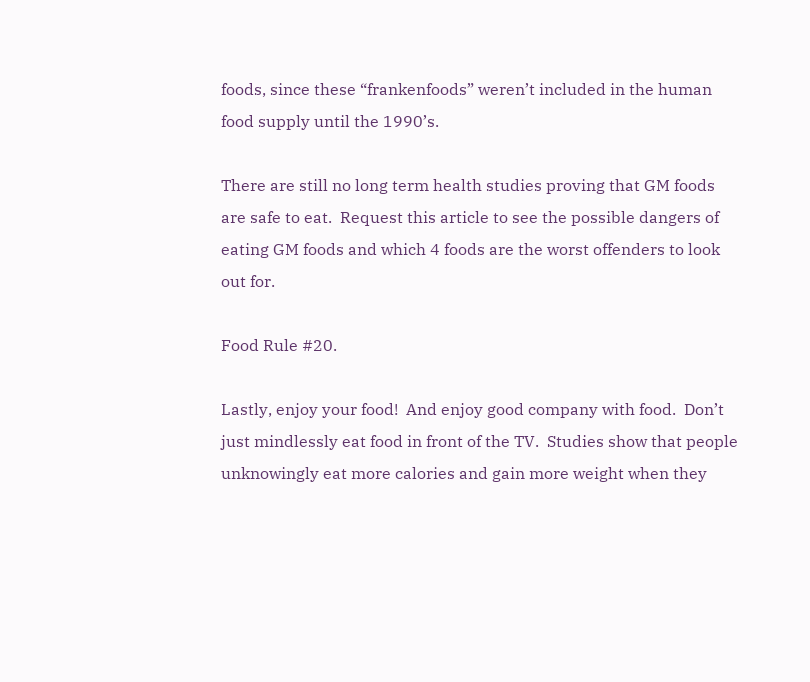foods, since these “frankenfoods” weren’t included in the human food supply until the 1990’s.

There are still no long term health studies proving that GM foods are safe to eat.  Request this article to see the possible dangers of eating GM foods and which 4 foods are the worst offenders to look out for.

Food Rule #20.

Lastly, enjoy your food!  And enjoy good company with food.  Don’t just mindlessly eat food in front of the TV.  Studies show that people unknowingly eat more calories and gain more weight when they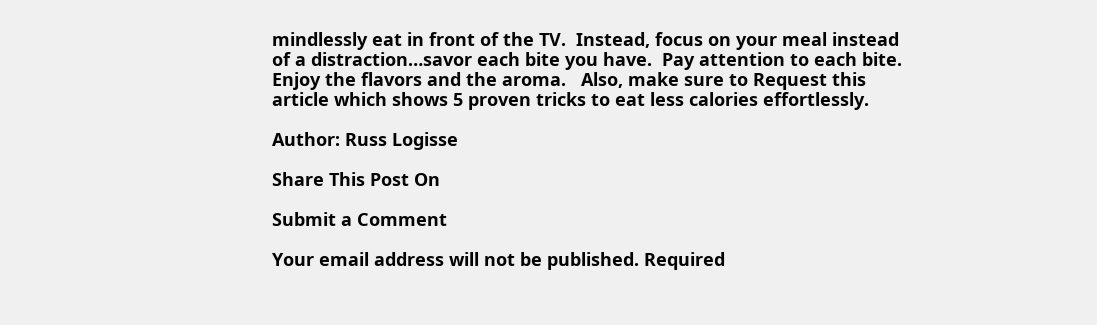mindlessly eat in front of the TV.  Instead, focus on your meal instead of a distraction…savor each bite you have.  Pay attention to each bite.  Enjoy the flavors and the aroma.   Also, make sure to Request this article which shows 5 proven tricks to eat less calories effortlessly.

Author: Russ Logisse

Share This Post On

Submit a Comment

Your email address will not be published. Required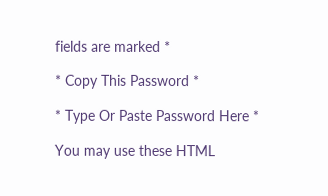fields are marked *

* Copy This Password *

* Type Or Paste Password Here *

You may use these HTML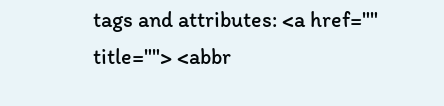tags and attributes: <a href="" title=""> <abbr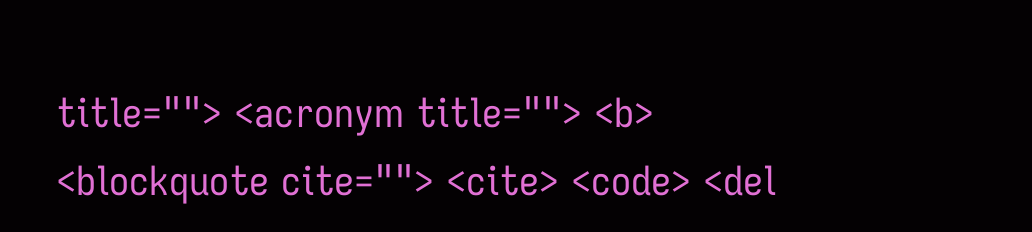title=""> <acronym title=""> <b> <blockquote cite=""> <cite> <code> <del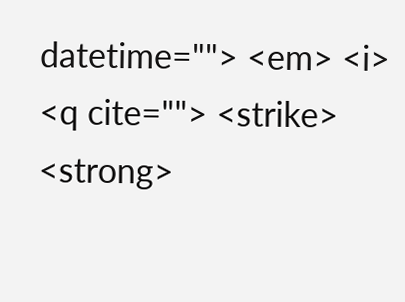datetime=""> <em> <i> <q cite=""> <strike> <strong>